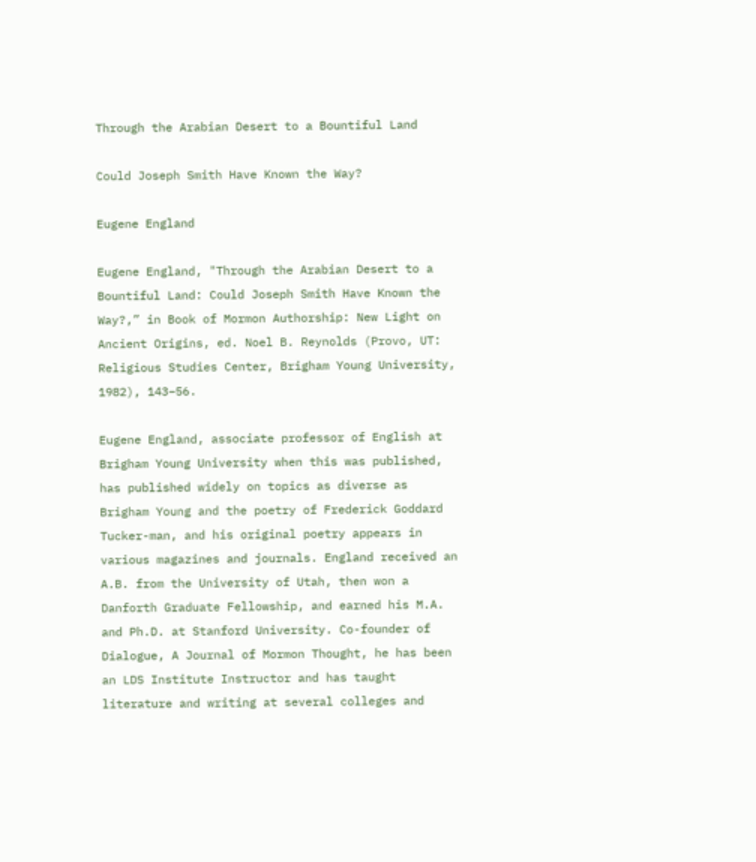Through the Arabian Desert to a Bountiful Land

Could Joseph Smith Have Known the Way?

Eugene England

Eugene England, "Through the Arabian Desert to a Bountiful Land: Could Joseph Smith Have Known the Way?,” in Book of Mormon Authorship: New Light on Ancient Origins, ed. Noel B. Reynolds (Provo, UT: Religious Studies Center, Brigham Young University, 1982), 143–56.

Eugene England, associate professor of English at Brigham Young University when this was published, has published widely on topics as diverse as Brigham Young and the poetry of Frederick Goddard Tucker-man, and his original poetry appears in various magazines and journals. England received an A.B. from the University of Utah, then won a Danforth Graduate Fellowship, and earned his M.A. and Ph.D. at Stanford University. Co-founder of Dialogue, A Journal of Mormon Thought, he has been an LDS Institute Instructor and has taught literature and writing at several colleges and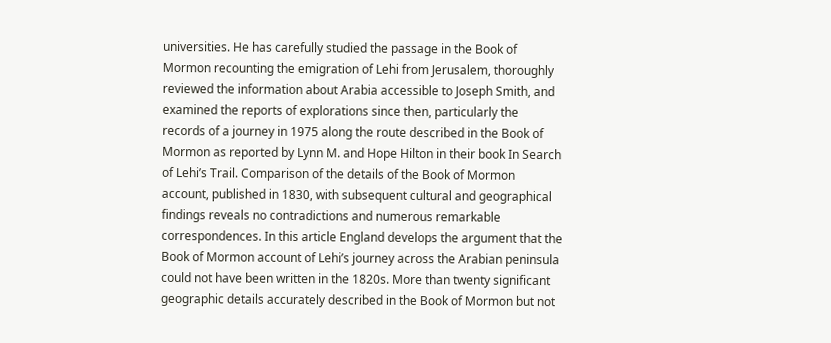universities. He has carefully studied the passage in the Book of Mormon recounting the emigration of Lehi from Jerusalem, thoroughly reviewed the information about Arabia accessible to Joseph Smith, and examined the reports of explorations since then, particularly the records of a journey in 1975 along the route described in the Book of Mormon as reported by Lynn M. and Hope Hilton in their book In Search of Lehi’s Trail. Comparison of the details of the Book of Mormon account, published in 1830, with subsequent cultural and geographical findings reveals no contradictions and numerous remarkable correspondences. In this article England develops the argument that the Book of Mormon account of Lehi’s journey across the Arabian peninsula could not have been written in the 1820s. More than twenty significant geographic details accurately described in the Book of Mormon but not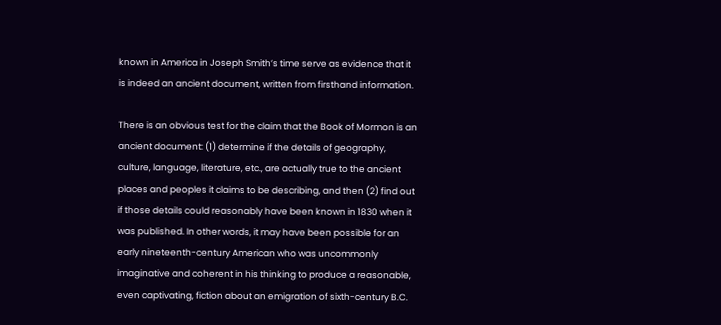known in America in Joseph Smith’s time serve as evidence that it is indeed an ancient document, written from firsthand information.

There is an obvious test for the claim that the Book of Mormon is an ancient document: (1) determine if the details of geography, culture, language, literature, etc., are actually true to the ancient places and peoples it claims to be describing, and then (2) find out if those details could reasonably have been known in 1830 when it was published. In other words, it may have been possible for an early nineteenth-century American who was uncommonly imaginative and coherent in his thinking to produce a reasonable, even captivating, fiction about an emigration of sixth-century B.C.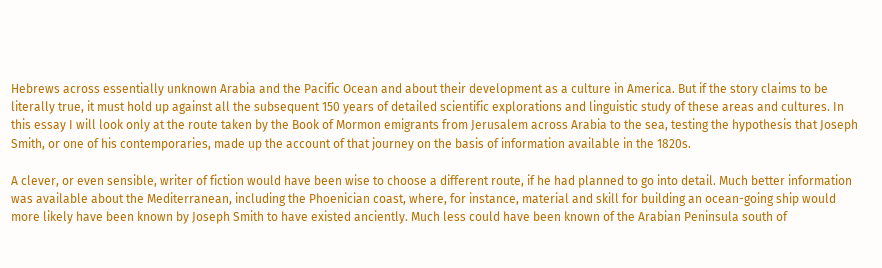Hebrews across essentially unknown Arabia and the Pacific Ocean and about their development as a culture in America. But if the story claims to be literally true, it must hold up against all the subsequent 150 years of detailed scientific explorations and linguistic study of these areas and cultures. In this essay I will look only at the route taken by the Book of Mormon emigrants from Jerusalem across Arabia to the sea, testing the hypothesis that Joseph Smith, or one of his contemporaries, made up the account of that journey on the basis of information available in the 1820s.

A clever, or even sensible, writer of fiction would have been wise to choose a different route, if he had planned to go into detail. Much better information was available about the Mediterranean, including the Phoenician coast, where, for instance, material and skill for building an ocean-going ship would more likely have been known by Joseph Smith to have existed anciently. Much less could have been known of the Arabian Peninsula south of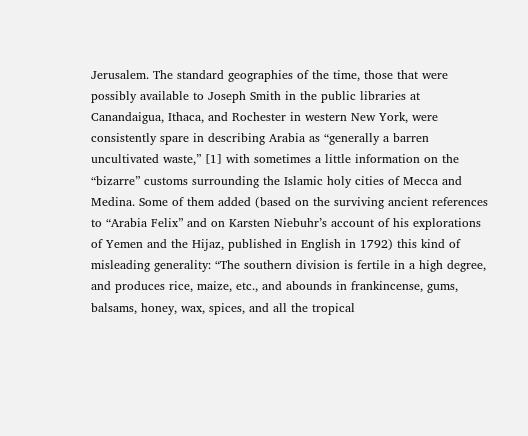Jerusalem. The standard geographies of the time, those that were possibly available to Joseph Smith in the public libraries at Canandaigua, Ithaca, and Rochester in western New York, were consistently spare in describing Arabia as “generally a barren uncultivated waste,” [1] with sometimes a little information on the “bizarre” customs surrounding the Islamic holy cities of Mecca and Medina. Some of them added (based on the surviving ancient references to “Arabia Felix” and on Karsten Niebuhr’s account of his explorations of Yemen and the Hijaz, published in English in 1792) this kind of misleading generality: “The southern division is fertile in a high degree, and produces rice, maize, etc., and abounds in frankincense, gums, balsams, honey, wax, spices, and all the tropical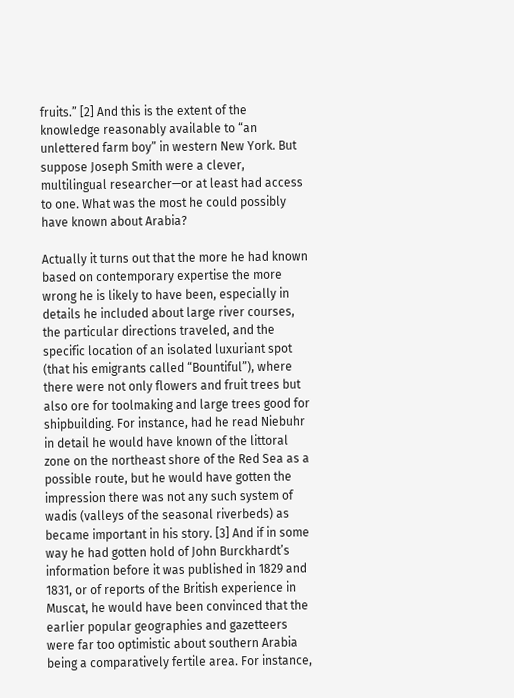fruits.” [2] And this is the extent of the knowledge reasonably available to “an unlettered farm boy” in western New York. But suppose Joseph Smith were a clever, multilingual researcher—or at least had access to one. What was the most he could possibly have known about Arabia?

Actually it turns out that the more he had known based on contemporary expertise the more wrong he is likely to have been, especially in details he included about large river courses, the particular directions traveled, and the specific location of an isolated luxuriant spot (that his emigrants called “Bountiful”), where there were not only flowers and fruit trees but also ore for toolmaking and large trees good for shipbuilding. For instance, had he read Niebuhr in detail he would have known of the littoral zone on the northeast shore of the Red Sea as a possible route, but he would have gotten the impression there was not any such system of wadis (valleys of the seasonal riverbeds) as became important in his story. [3] And if in some way he had gotten hold of John Burckhardt’s information before it was published in 1829 and 1831, or of reports of the British experience in Muscat, he would have been convinced that the earlier popular geographies and gazetteers were far too optimistic about southern Arabia being a comparatively fertile area. For instance,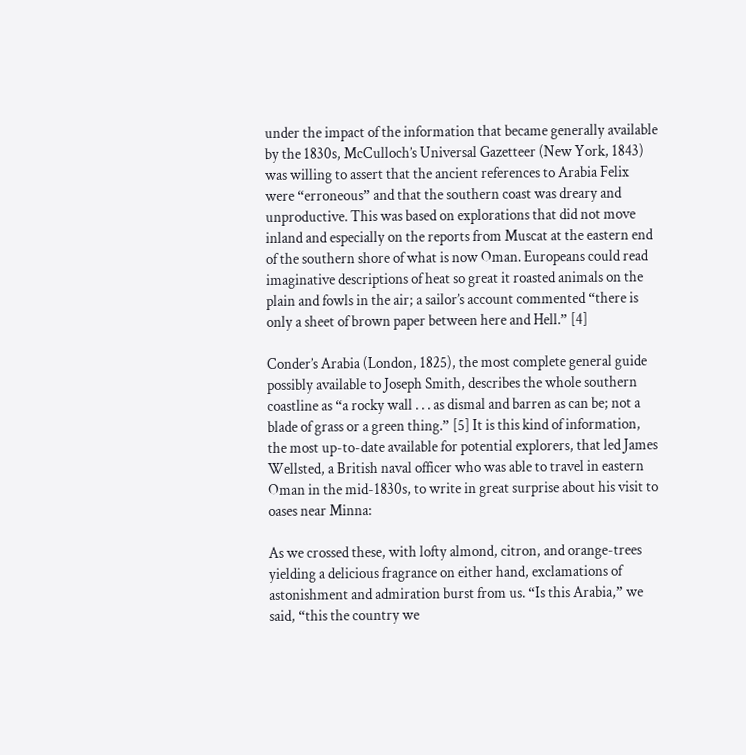under the impact of the information that became generally available by the 1830s, McCulloch’s Universal Gazetteer (New York, 1843) was willing to assert that the ancient references to Arabia Felix were “erroneous” and that the southern coast was dreary and unproductive. This was based on explorations that did not move inland and especially on the reports from Muscat at the eastern end of the southern shore of what is now Oman. Europeans could read imaginative descriptions of heat so great it roasted animals on the plain and fowls in the air; a sailor’s account commented “there is only a sheet of brown paper between here and Hell.” [4]

Conder’s Arabia (London, 1825), the most complete general guide possibly available to Joseph Smith, describes the whole southern coastline as “a rocky wall . . . as dismal and barren as can be; not a blade of grass or a green thing.” [5] It is this kind of information, the most up-to-date available for potential explorers, that led James Wellsted, a British naval officer who was able to travel in eastern Oman in the mid-1830s, to write in great surprise about his visit to oases near Minna:

As we crossed these, with lofty almond, citron, and orange-trees yielding a delicious fragrance on either hand, exclamations of astonishment and admiration burst from us. “Is this Arabia,” we said, “this the country we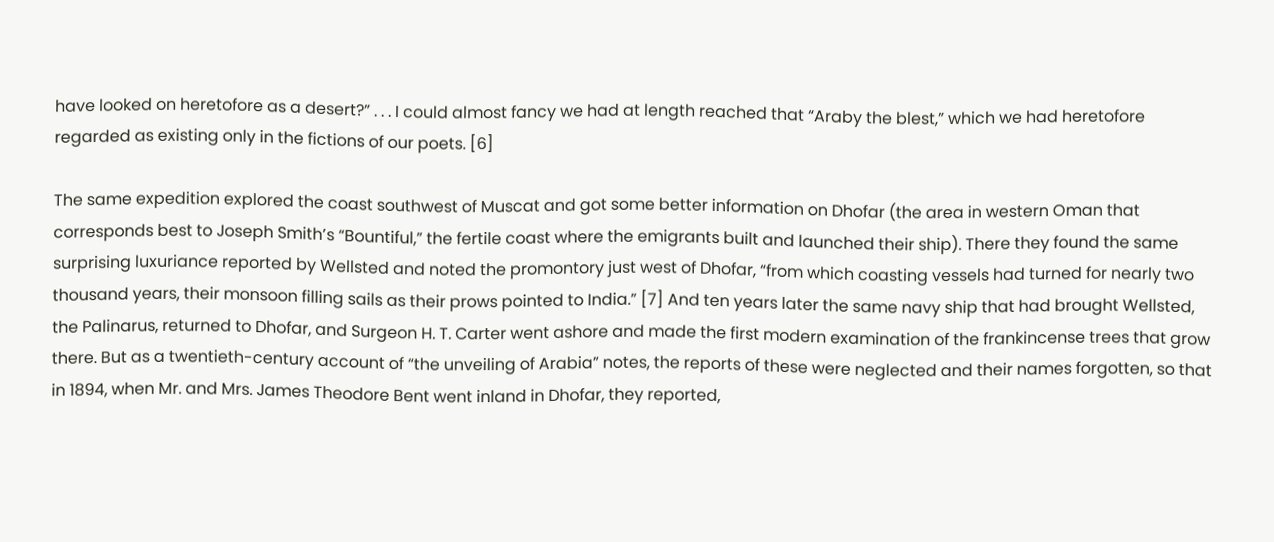have looked on heretofore as a desert?” . . . I could almost fancy we had at length reached that “Araby the blest,” which we had heretofore regarded as existing only in the fictions of our poets. [6]

The same expedition explored the coast southwest of Muscat and got some better information on Dhofar (the area in western Oman that corresponds best to Joseph Smith’s “Bountiful,” the fertile coast where the emigrants built and launched their ship). There they found the same surprising luxuriance reported by Wellsted and noted the promontory just west of Dhofar, “from which coasting vessels had turned for nearly two thousand years, their monsoon filling sails as their prows pointed to India.” [7] And ten years later the same navy ship that had brought Wellsted, the Palinarus, returned to Dhofar, and Surgeon H. T. Carter went ashore and made the first modern examination of the frankincense trees that grow there. But as a twentieth-century account of “the unveiling of Arabia” notes, the reports of these were neglected and their names forgotten, so that in 1894, when Mr. and Mrs. James Theodore Bent went inland in Dhofar, they reported,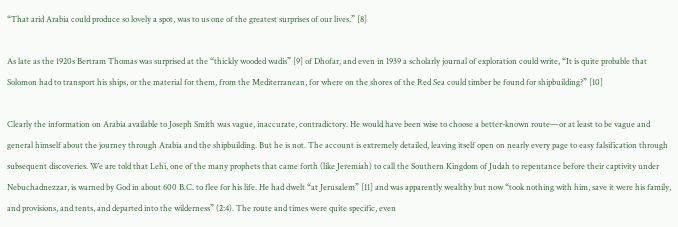“That arid Arabia could produce so lovely a spot, was to us one of the greatest surprises of our lives.” [8]

As late as the 1920s Bertram Thomas was surprised at the “thickly wooded wadis” [9] of Dhofar, and even in 1939 a scholarly journal of exploration could write, “It is quite probable that Solomon had to transport his ships, or the material for them, from the Mediterranean, for where on the shores of the Red Sea could timber be found for shipbuilding?” [10]

Clearly the information on Arabia available to Joseph Smith was vague, inaccurate, contradictory. He would have been wise to choose a better-known route—or at least to be vague and general himself about the journey through Arabia and the shipbuilding. But he is not. The account is extremely detailed, leaving itself open on nearly every page to easy falsification through subsequent discoveries. We are told that Lehi, one of the many prophets that came forth (like Jeremiah) to call the Southern Kingdom of Judah to repentance before their captivity under Nebuchadnezzar, is warned by God in about 600 B.C. to flee for his life. He had dwelt “at Jerusalem” [11] and was apparently wealthy but now “took nothing with him, save it were his family, and provisions, and tents, and departed into the wilderness” (2:4). The route and times were quite specific, even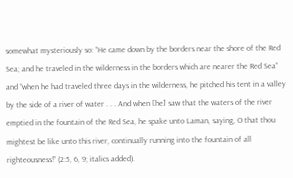somewhat mysteriously so: “He came down by the borders near the shore of the Red Sea; and he traveled in the wilderness in the borders which are nearer the Red Sea” and “when he had traveled three days in the wilderness, he pitched his tent in a valley by the side of a river of water . . . And when [he] saw that the waters of the river emptied in the fountain of the Red Sea, he spake unto Laman, saying, O that thou mightest be like unto this river, continually running into the fountain of all righteousness!” (2:5, 6, 9; italics added).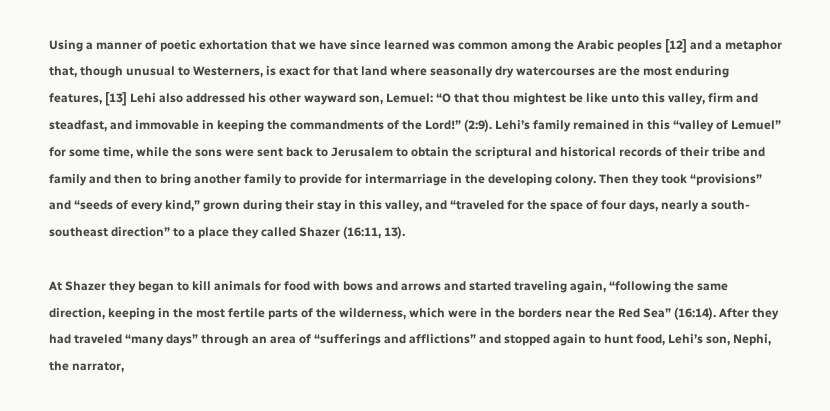Using a manner of poetic exhortation that we have since learned was common among the Arabic peoples [12] and a metaphor that, though unusual to Westerners, is exact for that land where seasonally dry watercourses are the most enduring features, [13] Lehi also addressed his other wayward son, Lemuel: “O that thou mightest be like unto this valley, firm and steadfast, and immovable in keeping the commandments of the Lord!” (2:9). Lehi’s family remained in this “valley of Lemuel” for some time, while the sons were sent back to Jerusalem to obtain the scriptural and historical records of their tribe and family and then to bring another family to provide for intermarriage in the developing colony. Then they took “provisions” and “seeds of every kind,” grown during their stay in this valley, and “traveled for the space of four days, nearly a south-southeast direction” to a place they called Shazer (16:11, 13).

At Shazer they began to kill animals for food with bows and arrows and started traveling again, “following the same direction, keeping in the most fertile parts of the wilderness, which were in the borders near the Red Sea” (16:14). After they had traveled “many days” through an area of “sufferings and afflictions” and stopped again to hunt food, Lehi’s son, Nephi, the narrator,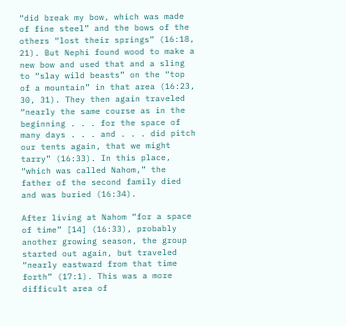“did break my bow, which was made of fine steel” and the bows of the others “lost their springs” (16:18, 21). But Nephi found wood to make a new bow and used that and a sling to “slay wild beasts” on the “top of a mountain” in that area (16:23, 30, 31). They then again traveled “nearly the same course as in the beginning . . . for the space of many days . . . and . . . did pitch our tents again, that we might tarry” (16:33). In this place, “which was called Nahom,” the father of the second family died and was buried (16:34).

After living at Nahom “for a space of time” [14] (16:33), probably another growing season, the group started out again, but traveled “nearly eastward from that time forth” (17:1). This was a more difficult area of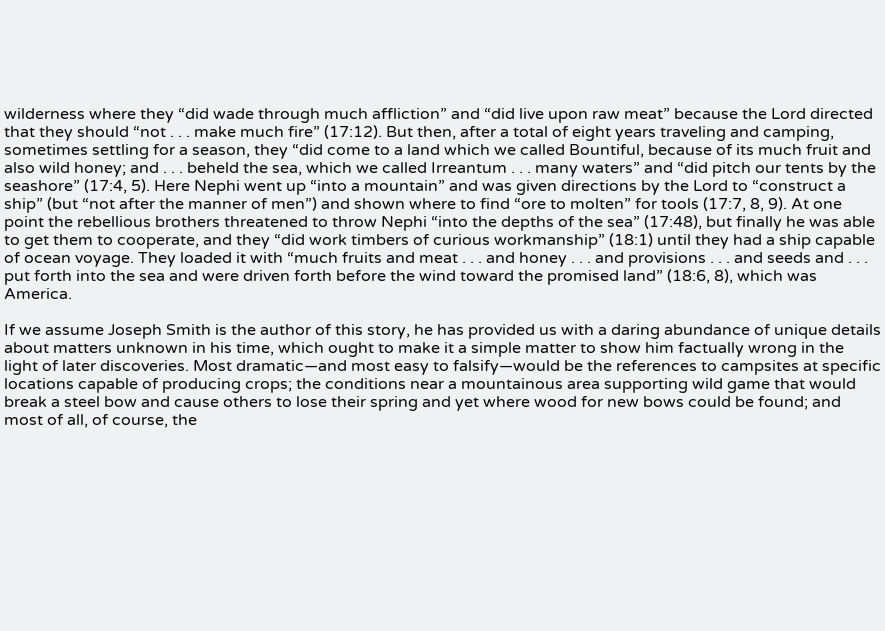wilderness where they “did wade through much affliction” and “did live upon raw meat” because the Lord directed that they should “not . . . make much fire” (17:12). But then, after a total of eight years traveling and camping, sometimes settling for a season, they “did come to a land which we called Bountiful, because of its much fruit and also wild honey; and . . . beheld the sea, which we called Irreantum . . . many waters” and “did pitch our tents by the seashore” (17:4, 5). Here Nephi went up “into a mountain” and was given directions by the Lord to “construct a ship” (but “not after the manner of men”) and shown where to find “ore to molten” for tools (17:7, 8, 9). At one point the rebellious brothers threatened to throw Nephi “into the depths of the sea” (17:48), but finally he was able to get them to cooperate, and they “did work timbers of curious workmanship” (18:1) until they had a ship capable of ocean voyage. They loaded it with “much fruits and meat . . . and honey . . . and provisions . . . and seeds and . . . put forth into the sea and were driven forth before the wind toward the promised land” (18:6, 8), which was America.

If we assume Joseph Smith is the author of this story, he has provided us with a daring abundance of unique details about matters unknown in his time, which ought to make it a simple matter to show him factually wrong in the light of later discoveries. Most dramatic—and most easy to falsify—would be the references to campsites at specific locations capable of producing crops; the conditions near a mountainous area supporting wild game that would break a steel bow and cause others to lose their spring and yet where wood for new bows could be found; and most of all, of course, the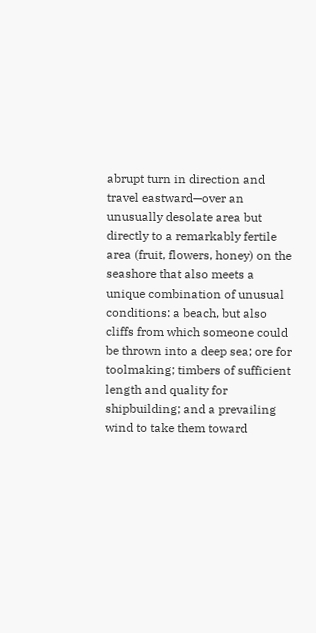abrupt turn in direction and travel eastward—over an unusually desolate area but directly to a remarkably fertile area (fruit, flowers, honey) on the seashore that also meets a unique combination of unusual conditions: a beach, but also cliffs from which someone could be thrown into a deep sea; ore for toolmaking; timbers of sufficient length and quality for shipbuilding; and a prevailing wind to take them toward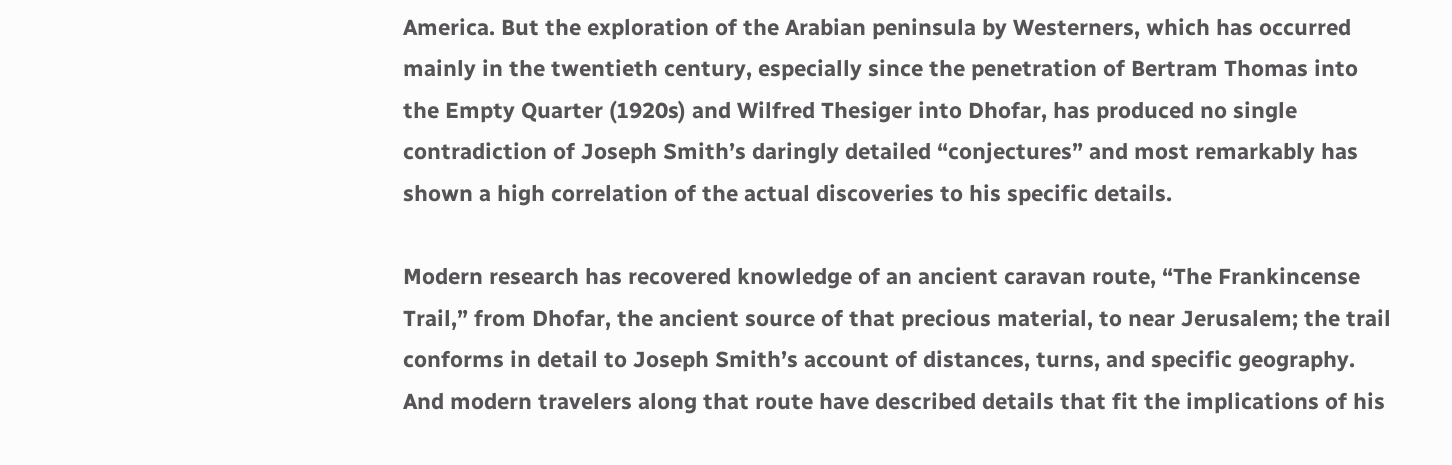America. But the exploration of the Arabian peninsula by Westerners, which has occurred mainly in the twentieth century, especially since the penetration of Bertram Thomas into the Empty Quarter (1920s) and Wilfred Thesiger into Dhofar, has produced no single contradiction of Joseph Smith’s daringly detailed “conjectures” and most remarkably has shown a high correlation of the actual discoveries to his specific details.

Modern research has recovered knowledge of an ancient caravan route, “The Frankincense Trail,” from Dhofar, the ancient source of that precious material, to near Jerusalem; the trail conforms in detail to Joseph Smith’s account of distances, turns, and specific geography. And modern travelers along that route have described details that fit the implications of his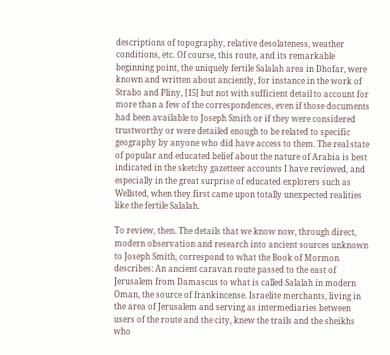descriptions of topography, relative desolateness, weather conditions, etc. Of course, this route, and its remarkable beginning point, the uniquely fertile Salalah area in Dhofar, were known and written about anciently, for instance in the work of Strabo and Pliny, [15] but not with sufficient detail to account for more than a few of the correspondences, even if those documents had been available to Joseph Smith or if they were considered trustworthy or were detailed enough to be related to specific geography by anyone who did have access to them. The real state of popular and educated belief about the nature of Arabia is best indicated in the sketchy gazetteer accounts I have reviewed, and especially in the great surprise of educated explorers such as Wellsted, when they first came upon totally unexpected realities like the fertile Salalah.

To review, then. The details that we know now, through direct, modern observation and research into ancient sources unknown to Joseph Smith, correspond to what the Book of Mormon describes: An ancient caravan route passed to the east of Jerusalem from Damascus to what is called Salalah in modern Oman, the source of frankincense. Israelite merchants, living in the area of Jerusalem and serving as intermediaries between users of the route and the city, knew the trails and the sheikhs who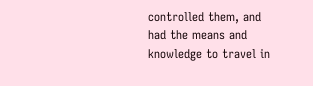controlled them, and had the means and knowledge to travel in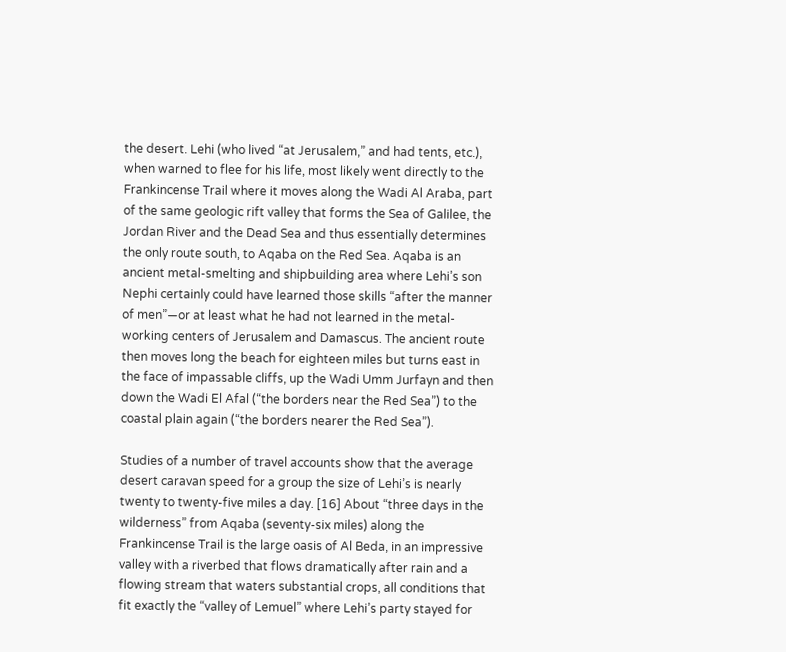the desert. Lehi (who lived “at Jerusalem,” and had tents, etc.), when warned to flee for his life, most likely went directly to the Frankincense Trail where it moves along the Wadi Al Araba, part of the same geologic rift valley that forms the Sea of Galilee, the Jordan River and the Dead Sea and thus essentially determines the only route south, to Aqaba on the Red Sea. Aqaba is an ancient metal-smelting and shipbuilding area where Lehi’s son Nephi certainly could have learned those skills “after the manner of men”—or at least what he had not learned in the metal-working centers of Jerusalem and Damascus. The ancient route then moves long the beach for eighteen miles but turns east in the face of impassable cliffs, up the Wadi Umm Jurfayn and then down the Wadi El Afal (“the borders near the Red Sea”) to the coastal plain again (“the borders nearer the Red Sea”).

Studies of a number of travel accounts show that the average desert caravan speed for a group the size of Lehi’s is nearly twenty to twenty-five miles a day. [16] About “three days in the wilderness” from Aqaba (seventy-six miles) along the Frankincense Trail is the large oasis of Al Beda, in an impressive valley with a riverbed that flows dramatically after rain and a flowing stream that waters substantial crops, all conditions that fit exactly the “valley of Lemuel” where Lehi’s party stayed for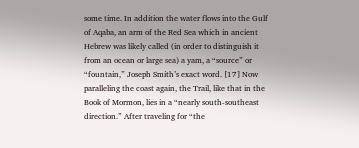some time. In addition the water flows into the Gulf of Aqaba, an arm of the Red Sea which in ancient Hebrew was likely called (in order to distinguish it from an ocean or large sea) a yam, a “source” or “fountain,” Joseph Smith’s exact word. [17] Now paralleling the coast again, the Trail, like that in the Book of Mormon, lies in a “nearly south-southeast direction.” After traveling for “the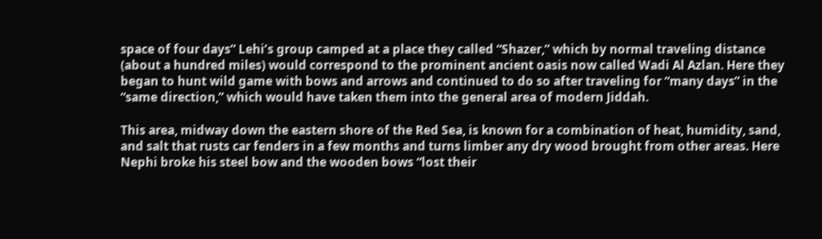space of four days” Lehi’s group camped at a place they called “Shazer,” which by normal traveling distance (about a hundred miles) would correspond to the prominent ancient oasis now called Wadi Al Azlan. Here they began to hunt wild game with bows and arrows and continued to do so after traveling for “many days” in the “same direction,” which would have taken them into the general area of modern Jiddah.

This area, midway down the eastern shore of the Red Sea, is known for a combination of heat, humidity, sand, and salt that rusts car fenders in a few months and turns limber any dry wood brought from other areas. Here Nephi broke his steel bow and the wooden bows “lost their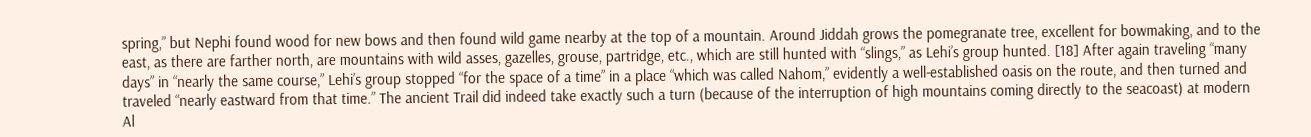spring,” but Nephi found wood for new bows and then found wild game nearby at the top of a mountain. Around Jiddah grows the pomegranate tree, excellent for bowmaking, and to the east, as there are farther north, are mountains with wild asses, gazelles, grouse, partridge, etc., which are still hunted with “slings,” as Lehi’s group hunted. [18] After again traveling “many days” in “nearly the same course,” Lehi’s group stopped “for the space of a time” in a place “which was called Nahom,” evidently a well-established oasis on the route, and then turned and traveled “nearly eastward from that time.” The ancient Trail did indeed take exactly such a turn (because of the interruption of high mountains coming directly to the seacoast) at modern Al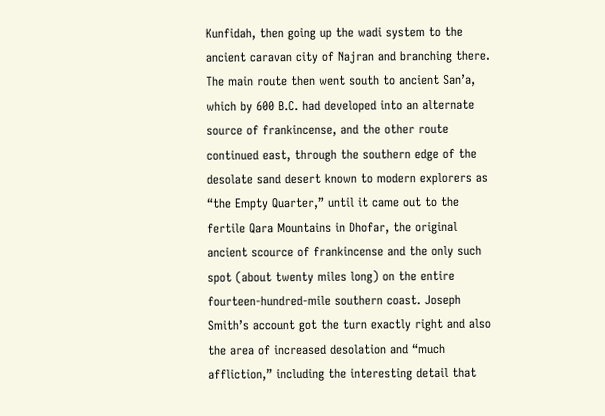Kunfidah, then going up the wadi system to the ancient caravan city of Najran and branching there. The main route then went south to ancient San’a, which by 600 B.C. had developed into an alternate source of frankincense, and the other route continued east, through the southern edge of the desolate sand desert known to modern explorers as “the Empty Quarter,” until it came out to the fertile Qara Mountains in Dhofar, the original ancient scource of frankincense and the only such spot (about twenty miles long) on the entire fourteen-hundred-mile southern coast. Joseph Smith’s account got the turn exactly right and also the area of increased desolation and “much affliction,” including the interesting detail that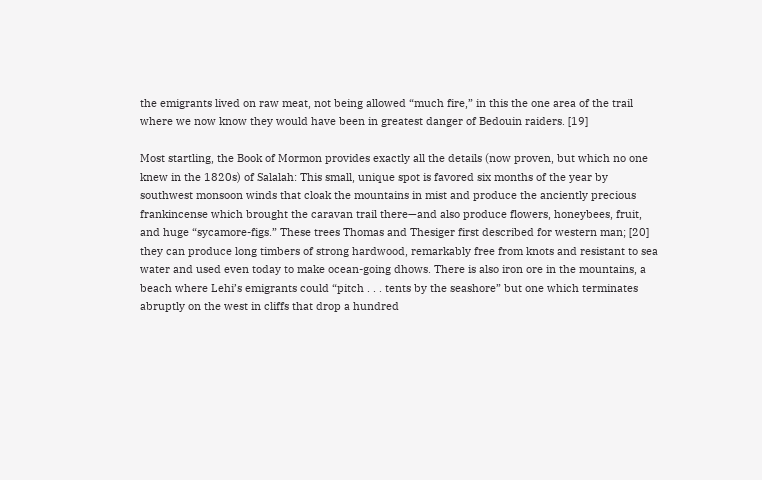the emigrants lived on raw meat, not being allowed “much fire,” in this the one area of the trail where we now know they would have been in greatest danger of Bedouin raiders. [19]

Most startling, the Book of Mormon provides exactly all the details (now proven, but which no one knew in the 1820s) of Salalah: This small, unique spot is favored six months of the year by southwest monsoon winds that cloak the mountains in mist and produce the anciently precious frankincense which brought the caravan trail there—and also produce flowers, honeybees, fruit, and huge “sycamore-figs.” These trees Thomas and Thesiger first described for western man; [20] they can produce long timbers of strong hardwood, remarkably free from knots and resistant to sea water and used even today to make ocean-going dhows. There is also iron ore in the mountains, a beach where Lehi’s emigrants could “pitch . . . tents by the seashore” but one which terminates abruptly on the west in cliffs that drop a hundred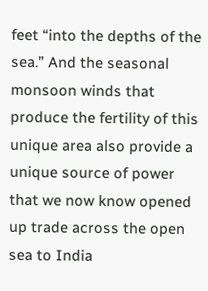feet “into the depths of the sea.” And the seasonal monsoon winds that produce the fertility of this unique area also provide a unique source of power that we now know opened up trade across the open sea to India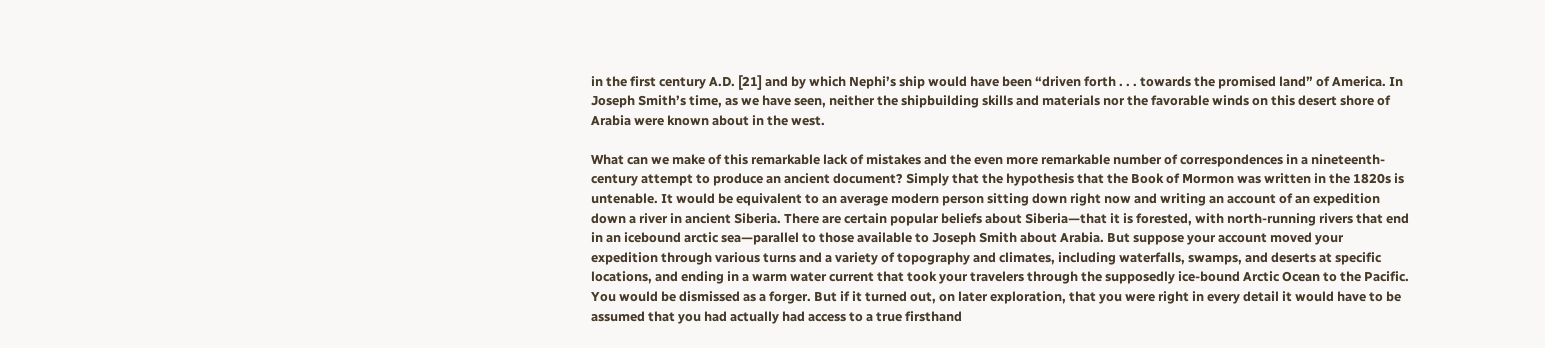in the first century A.D. [21] and by which Nephi’s ship would have been “driven forth . . . towards the promised land” of America. In Joseph Smith’s time, as we have seen, neither the shipbuilding skills and materials nor the favorable winds on this desert shore of Arabia were known about in the west.

What can we make of this remarkable lack of mistakes and the even more remarkable number of correspondences in a nineteenth-century attempt to produce an ancient document? Simply that the hypothesis that the Book of Mormon was written in the 1820s is untenable. It would be equivalent to an average modern person sitting down right now and writing an account of an expedition down a river in ancient Siberia. There are certain popular beliefs about Siberia—that it is forested, with north-running rivers that end in an icebound arctic sea—parallel to those available to Joseph Smith about Arabia. But suppose your account moved your expedition through various turns and a variety of topography and climates, including waterfalls, swamps, and deserts at specific locations, and ending in a warm water current that took your travelers through the supposedly ice-bound Arctic Ocean to the Pacific. You would be dismissed as a forger. But if it turned out, on later exploration, that you were right in every detail it would have to be assumed that you had actually had access to a true firsthand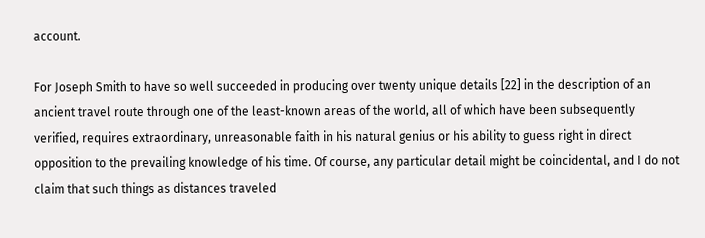account.

For Joseph Smith to have so well succeeded in producing over twenty unique details [22] in the description of an ancient travel route through one of the least-known areas of the world, all of which have been subsequently verified, requires extraordinary, unreasonable faith in his natural genius or his ability to guess right in direct opposition to the prevailing knowledge of his time. Of course, any particular detail might be coincidental, and I do not claim that such things as distances traveled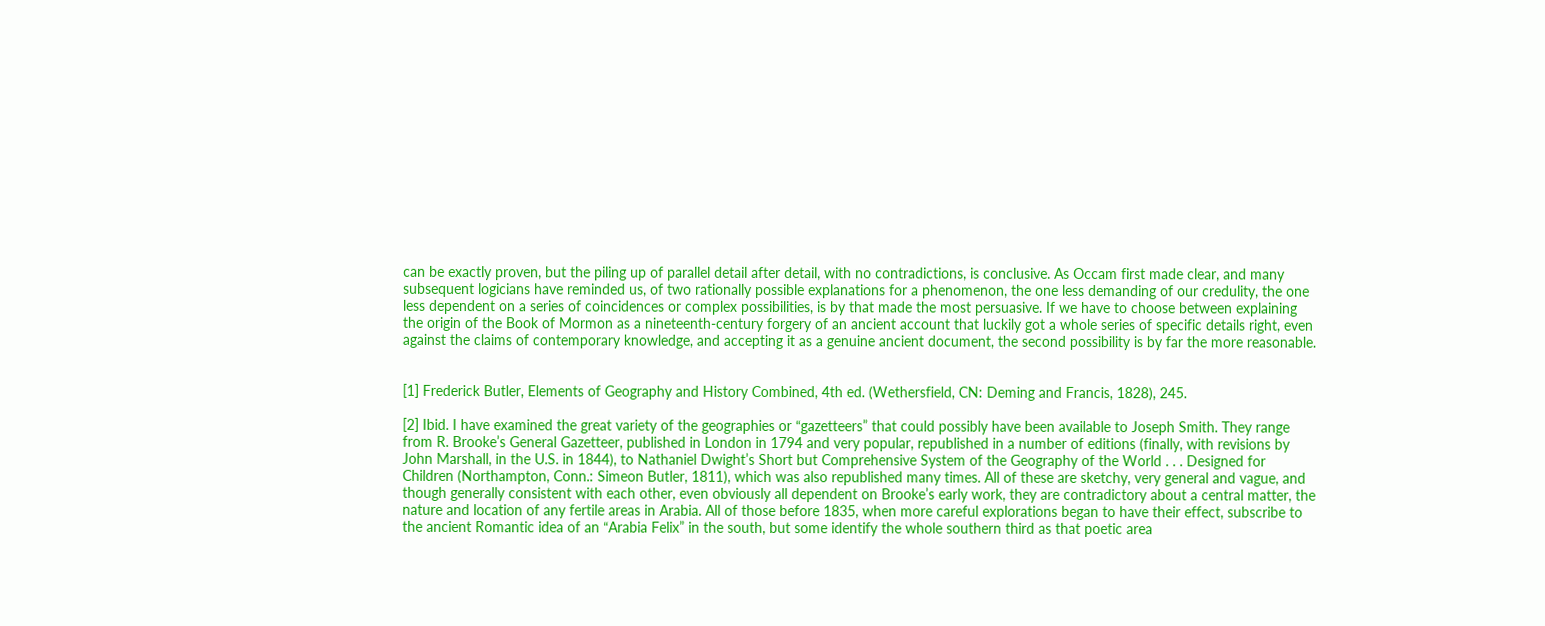can be exactly proven, but the piling up of parallel detail after detail, with no contradictions, is conclusive. As Occam first made clear, and many subsequent logicians have reminded us, of two rationally possible explanations for a phenomenon, the one less demanding of our credulity, the one less dependent on a series of coincidences or complex possibilities, is by that made the most persuasive. If we have to choose between explaining the origin of the Book of Mormon as a nineteenth-century forgery of an ancient account that luckily got a whole series of specific details right, even against the claims of contemporary knowledge, and accepting it as a genuine ancient document, the second possibility is by far the more reasonable.


[1] Frederick Butler, Elements of Geography and History Combined, 4th ed. (Wethersfield, CN: Deming and Francis, 1828), 245.

[2] Ibid. I have examined the great variety of the geographies or “gazetteers” that could possibly have been available to Joseph Smith. They range from R. Brooke’s General Gazetteer, published in London in 1794 and very popular, republished in a number of editions (finally, with revisions by John Marshall, in the U.S. in 1844), to Nathaniel Dwight’s Short but Comprehensive System of the Geography of the World . . . Designed for Children (Northampton, Conn.: Simeon Butler, 1811), which was also republished many times. All of these are sketchy, very general and vague, and though generally consistent with each other, even obviously all dependent on Brooke’s early work, they are contradictory about a central matter, the nature and location of any fertile areas in Arabia. All of those before 1835, when more careful explorations began to have their effect, subscribe to the ancient Romantic idea of an “Arabia Felix” in the south, but some identify the whole southern third as that poetic area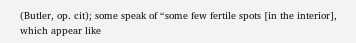(Butler, op. cit); some speak of “some few fertile spots [in the interior], which appear like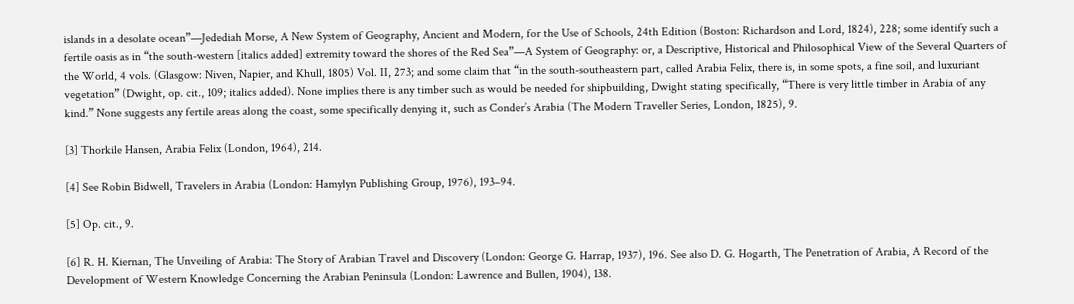islands in a desolate ocean”—Jedediah Morse, A New System of Geography, Ancient and Modern, for the Use of Schools, 24th Edition (Boston: Richardson and Lord, 1824), 228; some identify such a fertile oasis as in “the south-western [italics added] extremity toward the shores of the Red Sea”—A System of Geography: or, a Descriptive, Historical and Philosophical View of the Several Quarters of the World, 4 vols. (Glasgow: Niven, Napier, and Khull, 1805) Vol. II, 273; and some claim that “in the south-southeastern part, called Arabia Felix, there is, in some spots, a fine soil, and luxuriant vegetation” (Dwight, op. cit., 109; italics added). None implies there is any timber such as would be needed for shipbuilding, Dwight stating specifically, “There is very little timber in Arabia of any kind.” None suggests any fertile areas along the coast, some specifically denying it, such as Conder’s Arabia (The Modern Traveller Series, London, 1825), 9.

[3] Thorkile Hansen, Arabia Felix (London, 1964), 214.

[4] See Robin Bidwell, Travelers in Arabia (London: Hamylyn Publishing Group, 1976), 193–94.

[5] Op. cit., 9.

[6] R. H. Kiernan, The Unveiling of Arabia: The Story of Arabian Travel and Discovery (London: George G. Harrap, 1937), 196. See also D. G. Hogarth, The Penetration of Arabia, A Record of the Development of Western Knowledge Concerning the Arabian Peninsula (London: Lawrence and Bullen, 1904), 138.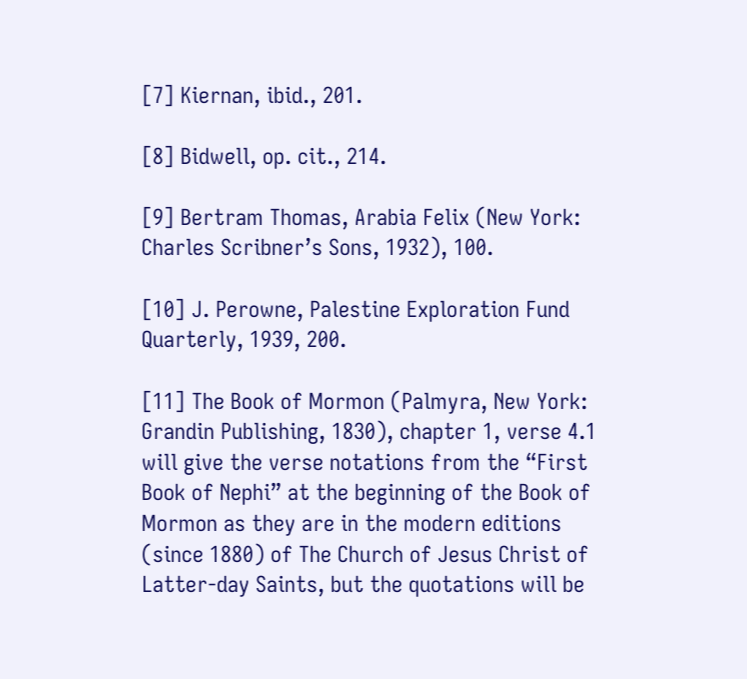[7] Kiernan, ibid., 201.

[8] Bidwell, op. cit., 214.

[9] Bertram Thomas, Arabia Felix (New York: Charles Scribner’s Sons, 1932), 100.

[10] J. Perowne, Palestine Exploration Fund Quarterly, 1939, 200.

[11] The Book of Mormon (Palmyra, New York: Grandin Publishing, 1830), chapter 1, verse 4.1 will give the verse notations from the “First Book of Nephi” at the beginning of the Book of Mormon as they are in the modern editions (since 1880) of The Church of Jesus Christ of Latter-day Saints, but the quotations will be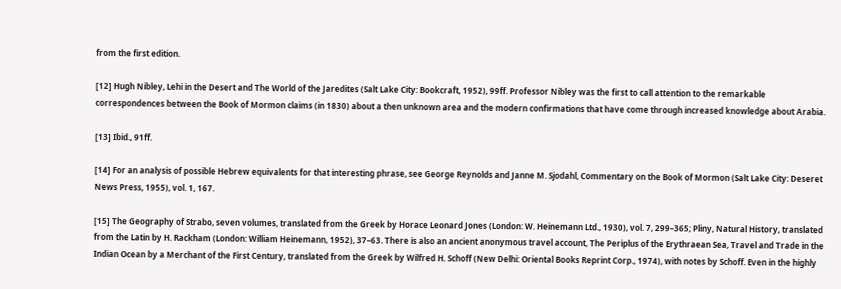from the first edition.

[12] Hugh Nibley, Lehi in the Desert and The World of the Jaredites (Salt Lake City: Bookcraft, 1952), 99ff. Professor Nibley was the first to call attention to the remarkable correspondences between the Book of Mormon claims (in 1830) about a then unknown area and the modern confirmations that have come through increased knowledge about Arabia.

[13] Ibid., 91ff.

[14] For an analysis of possible Hebrew equivalents for that interesting phrase, see George Reynolds and Janne M. Sjodahl, Commentary on the Book of Mormon (Salt Lake City: Deseret News Press, 1955), vol. 1, 167.

[15] The Geography of Strabo, seven volumes, translated from the Greek by Horace Leonard Jones (London: W. Heinemann Ltd., 1930), vol. 7, 299–365; Pliny, Natural History, translated from the Latin by H. Rackham (London: William Heinemann, 1952), 37–63. There is also an ancient anonymous travel account, The Periplus of the Erythraean Sea, Travel and Trade in the Indian Ocean by a Merchant of the First Century, translated from the Greek by Wilfred H. Schoff (New Delhi: Oriental Books Reprint Corp., 1974), with notes by Schoff. Even in the highly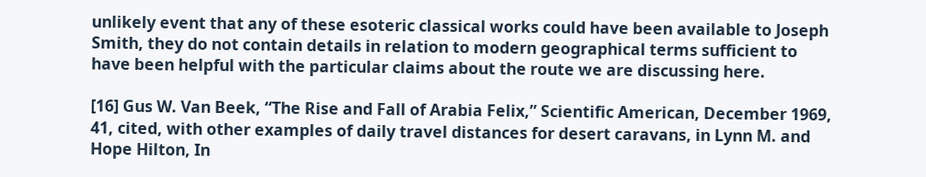unlikely event that any of these esoteric classical works could have been available to Joseph Smith, they do not contain details in relation to modern geographical terms sufficient to have been helpful with the particular claims about the route we are discussing here.

[16] Gus W. Van Beek, “The Rise and Fall of Arabia Felix,” Scientific American, December 1969, 41, cited, with other examples of daily travel distances for desert caravans, in Lynn M. and Hope Hilton, In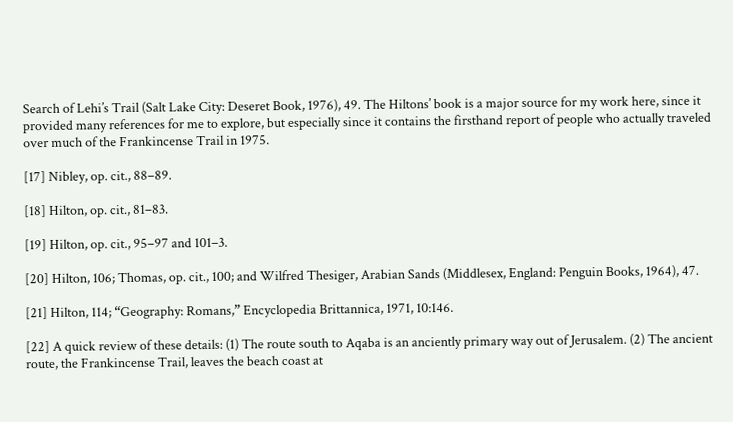Search of Lehi’s Trail (Salt Lake City: Deseret Book, 1976), 49. The Hiltons’ book is a major source for my work here, since it provided many references for me to explore, but especially since it contains the firsthand report of people who actually traveled over much of the Frankincense Trail in 1975.

[17] Nibley, op. cit., 88–89.

[18] Hilton, op. cit., 81–83.

[19] Hilton, op. cit., 95–97 and 101–3.

[20] Hilton, 106; Thomas, op. cit., 100; and Wilfred Thesiger, Arabian Sands (Middlesex, England: Penguin Books, 1964), 47.

[21] Hilton, 114; “Geography: Romans,” Encyclopedia Brittannica, 1971, 10:146.

[22] A quick review of these details: (1) The route south to Aqaba is an anciently primary way out of Jerusalem. (2) The ancient route, the Frankincense Trail, leaves the beach coast at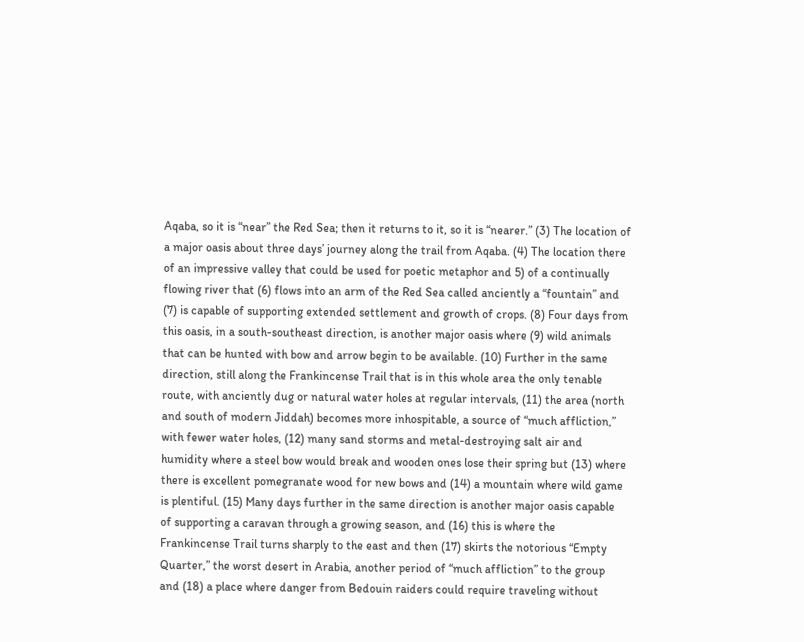Aqaba, so it is “near” the Red Sea; then it returns to it, so it is “nearer.” (3) The location of a major oasis about three days’ journey along the trail from Aqaba. (4) The location there of an impressive valley that could be used for poetic metaphor and 5) of a continually flowing river that (6) flows into an arm of the Red Sea called anciently a “fountain” and (7) is capable of supporting extended settlement and growth of crops. (8) Four days from this oasis, in a south-southeast direction, is another major oasis where (9) wild animals that can be hunted with bow and arrow begin to be available. (10) Further in the same direction, still along the Frankincense Trail that is in this whole area the only tenable route, with anciently dug or natural water holes at regular intervals, (11) the area (north and south of modern Jiddah) becomes more inhospitable, a source of “much affliction,” with fewer water holes, (12) many sand storms and metal-destroying salt air and humidity where a steel bow would break and wooden ones lose their spring but (13) where there is excellent pomegranate wood for new bows and (14) a mountain where wild game is plentiful. (15) Many days further in the same direction is another major oasis capable of supporting a caravan through a growing season, and (16) this is where the Frankincense Trail turns sharply to the east and then (17) skirts the notorious “Empty Quarter,” the worst desert in Arabia, another period of “much affliction” to the group and (18) a place where danger from Bedouin raiders could require traveling without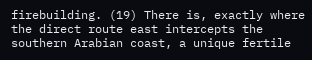firebuilding. (19) There is, exactly where the direct route east intercepts the southern Arabian coast, a unique fertile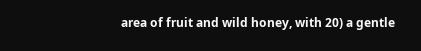area of fruit and wild honey, with 20) a gentle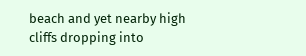beach and yet nearby high cliffs dropping into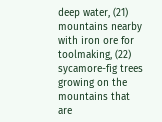deep water, (21) mountains nearby with iron ore for toolmaking, (22) sycamore-fig trees growing on the mountains that are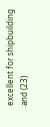excellent for shipbuilding and (23)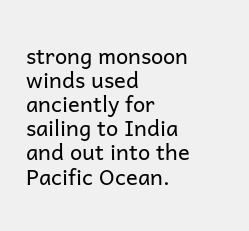strong monsoon winds used anciently for sailing to India and out into the Pacific Ocean.